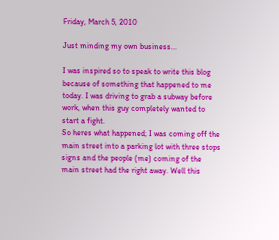Friday, March 5, 2010

Just minding my own business...

I was inspired so to speak to write this blog because of something that happened to me today. I was driving to grab a subway before work, when this guy completely wanted to start a fight.
So heres what happened; I was coming off the main street into a parking lot with three stops signs and the people (me) coming of the main street had the right away. Well this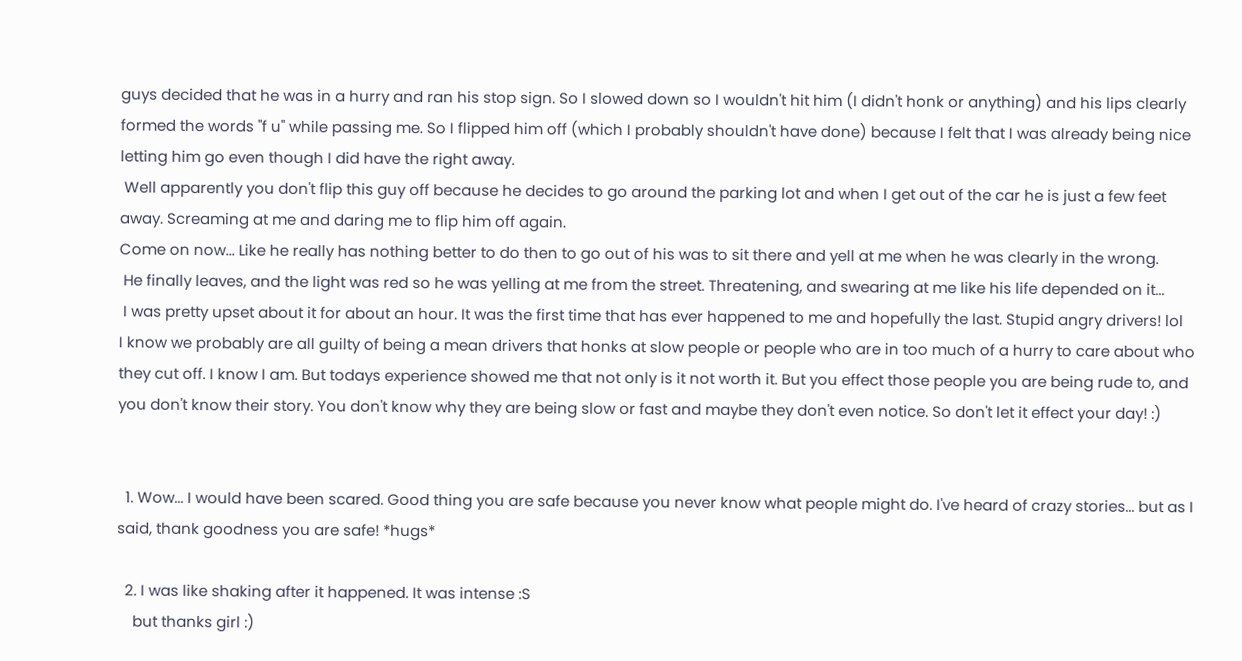guys decided that he was in a hurry and ran his stop sign. So I slowed down so I wouldn't hit him (I didn't honk or anything) and his lips clearly formed the words "f u" while passing me. So I flipped him off (which I probably shouldn't have done) because I felt that I was already being nice letting him go even though I did have the right away.
 Well apparently you don't flip this guy off because he decides to go around the parking lot and when I get out of the car he is just a few feet away. Screaming at me and daring me to flip him off again.
Come on now... Like he really has nothing better to do then to go out of his was to sit there and yell at me when he was clearly in the wrong.
 He finally leaves, and the light was red so he was yelling at me from the street. Threatening, and swearing at me like his life depended on it...
 I was pretty upset about it for about an hour. It was the first time that has ever happened to me and hopefully the last. Stupid angry drivers! lol
I know we probably are all guilty of being a mean drivers that honks at slow people or people who are in too much of a hurry to care about who they cut off. I know I am. But todays experience showed me that not only is it not worth it. But you effect those people you are being rude to, and you don't know their story. You don't know why they are being slow or fast and maybe they don't even notice. So don't let it effect your day! :)


  1. Wow... I would have been scared. Good thing you are safe because you never know what people might do. I've heard of crazy stories... but as I said, thank goodness you are safe! *hugs*

  2. I was like shaking after it happened. It was intense :S
    but thanks girl :)